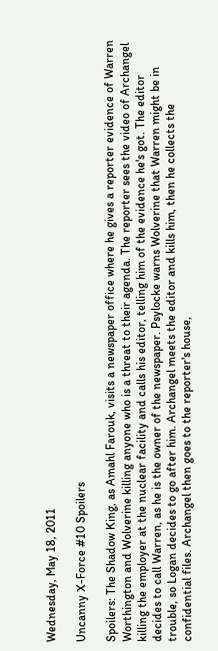Wednesday, May 18, 2011

Uncanny X-Force #10 Spoilers

Spoilers: The Shadow King, as Amahl Farouk, visits a newspaper office where he gives a reporter evidence of Warren Worthington and Wolverine killing anyone who is a threat to their agenda. The reporter sees the video of Archangel killing the employer at the nuclear facility and calls his editor, telling him of the evidence he's got. The editor decides to call Warren, as he is the owner of the newspaper. Psylocke warns Wolverine that Warren might be in trouble, so Logan decides to go after him. Archangel meets the editor and kills him, then he collects the confidential files. Archangel then goes to the reporter's house,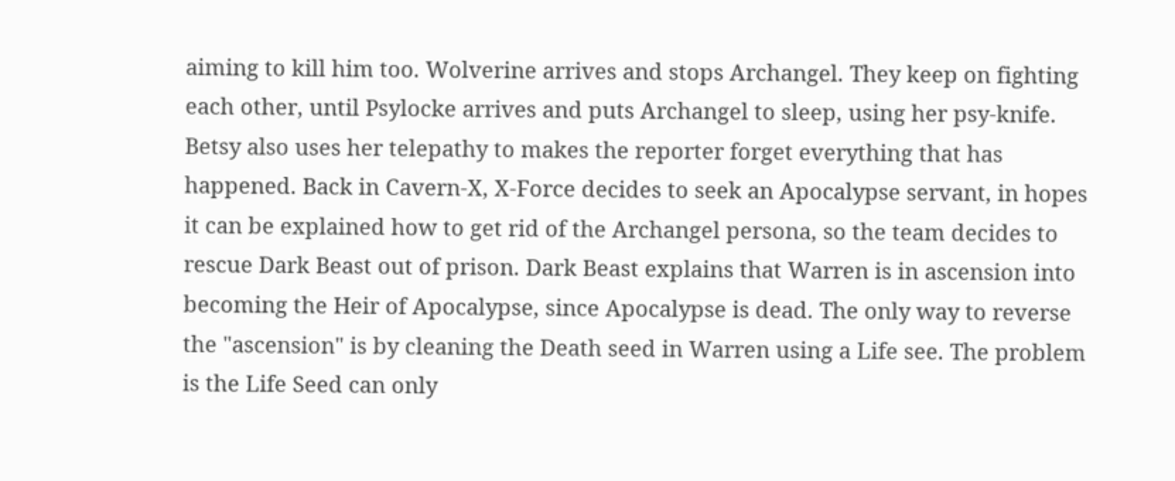aiming to kill him too. Wolverine arrives and stops Archangel. They keep on fighting each other, until Psylocke arrives and puts Archangel to sleep, using her psy-knife. Betsy also uses her telepathy to makes the reporter forget everything that has happened. Back in Cavern-X, X-Force decides to seek an Apocalypse servant, in hopes it can be explained how to get rid of the Archangel persona, so the team decides to rescue Dark Beast out of prison. Dark Beast explains that Warren is in ascension into becoming the Heir of Apocalypse, since Apocalypse is dead. The only way to reverse the "ascension" is by cleaning the Death seed in Warren using a Life see. The problem is the Life Seed can only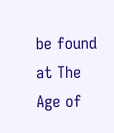be found at The Age of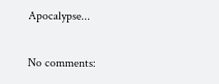Apocalypse...

No comments: